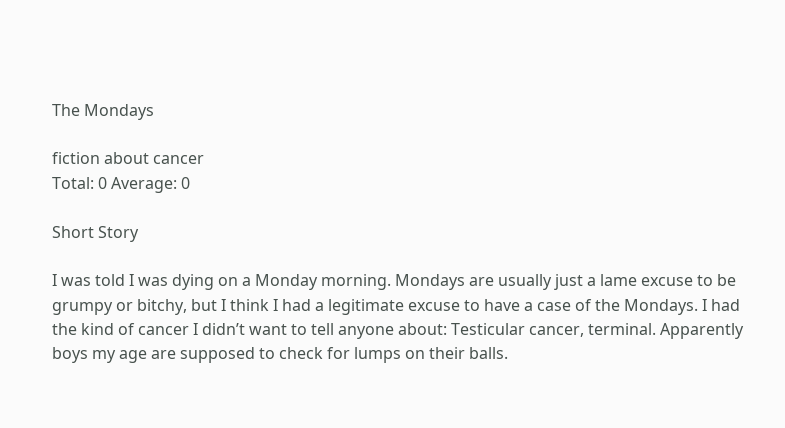The Mondays

fiction about cancer
Total: 0 Average: 0

Short Story

I was told I was dying on a Monday morning. Mondays are usually just a lame excuse to be grumpy or bitchy, but I think I had a legitimate excuse to have a case of the Mondays. I had the kind of cancer I didn’t want to tell anyone about: Testicular cancer, terminal. Apparently boys my age are supposed to check for lumps on their balls.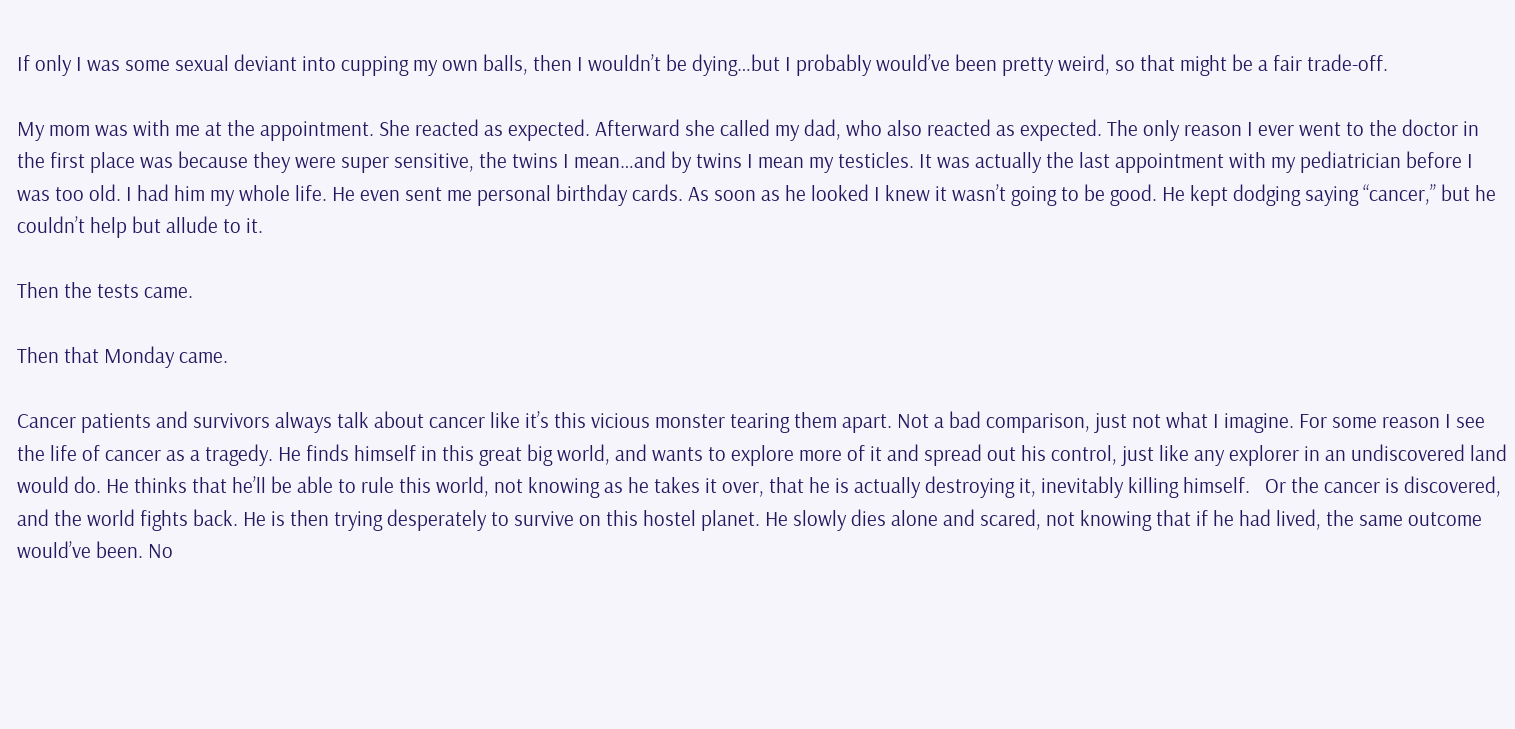If only I was some sexual deviant into cupping my own balls, then I wouldn’t be dying…but I probably would’ve been pretty weird, so that might be a fair trade-off.

My mom was with me at the appointment. She reacted as expected. Afterward she called my dad, who also reacted as expected. The only reason I ever went to the doctor in the first place was because they were super sensitive, the twins I mean…and by twins I mean my testicles. It was actually the last appointment with my pediatrician before I was too old. I had him my whole life. He even sent me personal birthday cards. As soon as he looked I knew it wasn’t going to be good. He kept dodging saying “cancer,” but he couldn’t help but allude to it.

Then the tests came.

Then that Monday came.

Cancer patients and survivors always talk about cancer like it’s this vicious monster tearing them apart. Not a bad comparison, just not what I imagine. For some reason I see the life of cancer as a tragedy. He finds himself in this great big world, and wants to explore more of it and spread out his control, just like any explorer in an undiscovered land would do. He thinks that he’ll be able to rule this world, not knowing as he takes it over, that he is actually destroying it, inevitably killing himself.   Or the cancer is discovered, and the world fights back. He is then trying desperately to survive on this hostel planet. He slowly dies alone and scared, not knowing that if he had lived, the same outcome would’ve been. No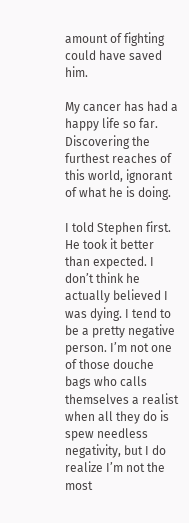amount of fighting could have saved him.

My cancer has had a happy life so far. Discovering the furthest reaches of this world, ignorant of what he is doing.

I told Stephen first. He took it better than expected. I don’t think he actually believed I was dying. I tend to be a pretty negative person. I’m not one of those douche bags who calls themselves a realist when all they do is spew needless negativity, but I do realize I’m not the most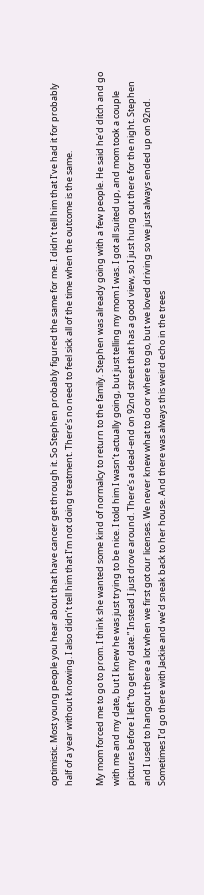optimistic. Most young people you hear about that have cancer get through it. So Stephen probably figured the same for me. I didn’t tell him that I’ve had it for probably half of a year without knowing. I also didn’t tell him that I’m not doing treatment. There’s no need to feel sick all of the time when the outcome is the same.

My mom forced me to go to prom. I think she wanted some kind of normalcy to return to the family. Stephen was already going with a few people. He said he’d ditch and go with me and my date, but I knew he was just trying to be nice. I told him I wasn’t actually going, but just telling my mom I was. I got all suited up, and mom took a couple pictures before I left “to get my date.” Instead I just drove around. There’s a dead-end on 92nd street that has a good view, so I just hung out there for the night. Stephen and I used to hangout there a lot when we first got our licenses. We never knew what to do or where to go, but we loved driving so we just always ended up on 92nd. Sometimes I’d go there with Jackie and we’d sneak back to her house. And there was always this weird echo in the trees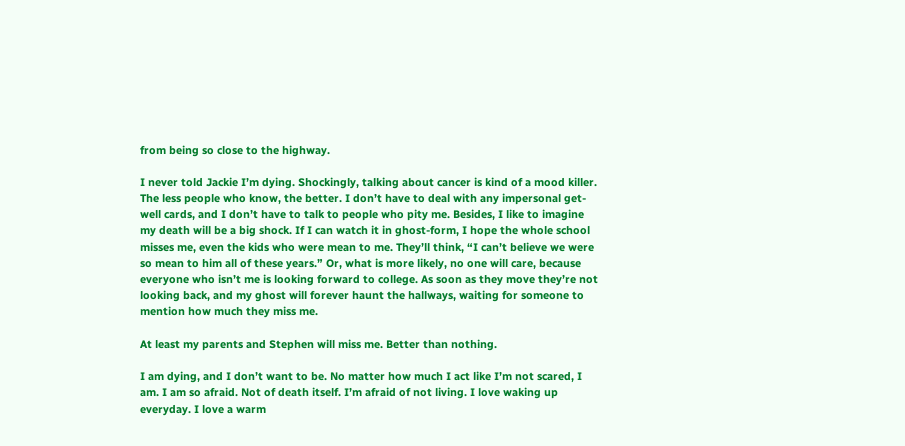from being so close to the highway.

I never told Jackie I’m dying. Shockingly, talking about cancer is kind of a mood killer. The less people who know, the better. I don’t have to deal with any impersonal get-well cards, and I don’t have to talk to people who pity me. Besides, I like to imagine my death will be a big shock. If I can watch it in ghost-form, I hope the whole school misses me, even the kids who were mean to me. They’ll think, “I can’t believe we were so mean to him all of these years.” Or, what is more likely, no one will care, because everyone who isn’t me is looking forward to college. As soon as they move they’re not looking back, and my ghost will forever haunt the hallways, waiting for someone to mention how much they miss me.

At least my parents and Stephen will miss me. Better than nothing.

I am dying, and I don’t want to be. No matter how much I act like I’m not scared, I am. I am so afraid. Not of death itself. I’m afraid of not living. I love waking up everyday. I love a warm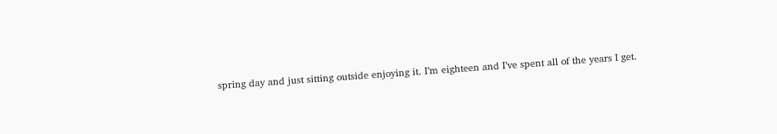spring day and just sitting outside enjoying it. I’m eighteen and I’ve spent all of the years I get.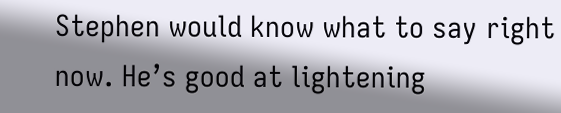Stephen would know what to say right now. He’s good at lightening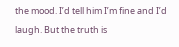the mood. I’d tell him I’m fine and I’d laugh. But the truth is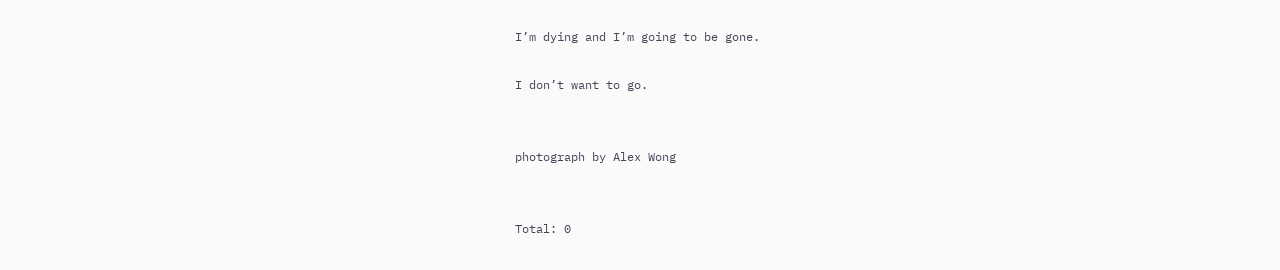I’m dying and I’m going to be gone.

I don’t want to go.


photograph by Alex Wong


Total: 0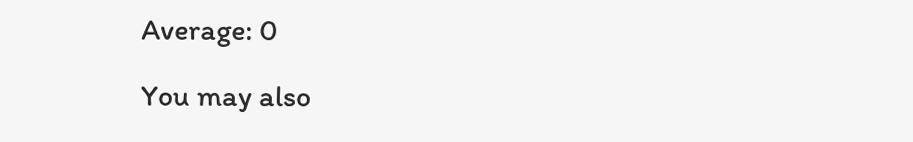Average: 0

You may also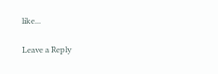like...

Leave a Reply